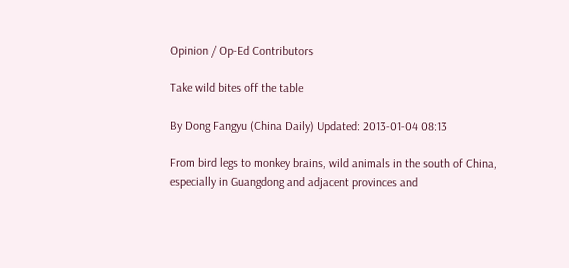Opinion / Op-Ed Contributors

Take wild bites off the table

By Dong Fangyu (China Daily) Updated: 2013-01-04 08:13

From bird legs to monkey brains, wild animals in the south of China, especially in Guangdong and adjacent provinces and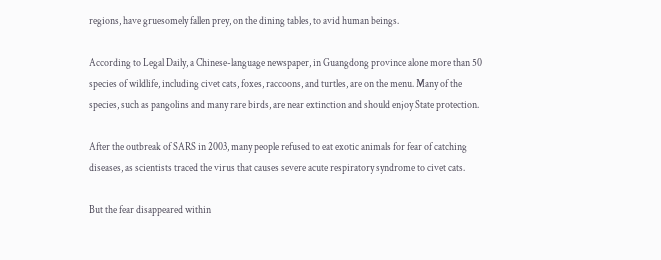regions, have gruesomely fallen prey, on the dining tables, to avid human beings.

According to Legal Daily, a Chinese-language newspaper, in Guangdong province alone more than 50 species of wildlife, including civet cats, foxes, raccoons, and turtles, are on the menu. Many of the species, such as pangolins and many rare birds, are near extinction and should enjoy State protection.

After the outbreak of SARS in 2003, many people refused to eat exotic animals for fear of catching diseases, as scientists traced the virus that causes severe acute respiratory syndrome to civet cats.

But the fear disappeared within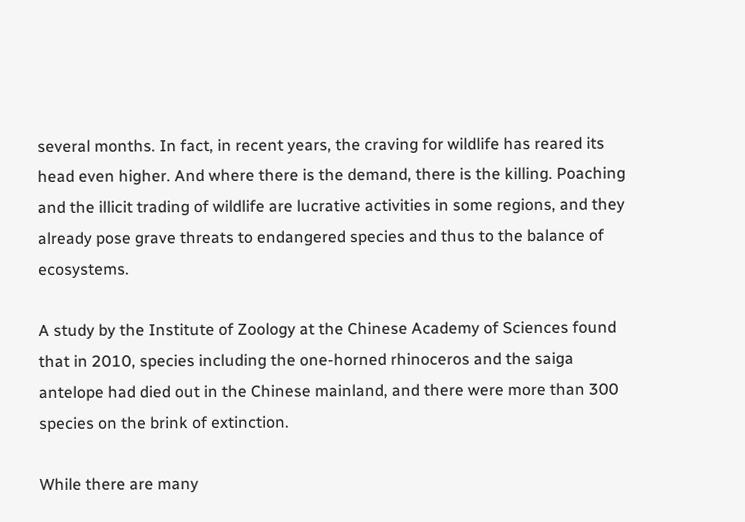several months. In fact, in recent years, the craving for wildlife has reared its head even higher. And where there is the demand, there is the killing. Poaching and the illicit trading of wildlife are lucrative activities in some regions, and they already pose grave threats to endangered species and thus to the balance of ecosystems.

A study by the Institute of Zoology at the Chinese Academy of Sciences found that in 2010, species including the one-horned rhinoceros and the saiga antelope had died out in the Chinese mainland, and there were more than 300 species on the brink of extinction.

While there are many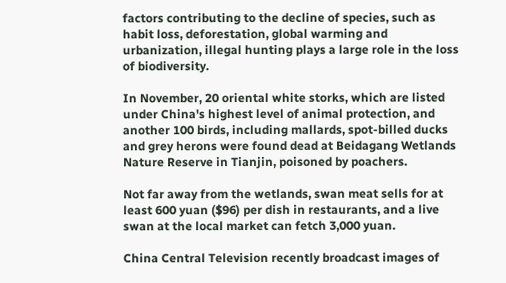factors contributing to the decline of species, such as habit loss, deforestation, global warming and urbanization, illegal hunting plays a large role in the loss of biodiversity.

In November, 20 oriental white storks, which are listed under China's highest level of animal protection, and another 100 birds, including mallards, spot-billed ducks and grey herons were found dead at Beidagang Wetlands Nature Reserve in Tianjin, poisoned by poachers.

Not far away from the wetlands, swan meat sells for at least 600 yuan ($96) per dish in restaurants, and a live swan at the local market can fetch 3,000 yuan.

China Central Television recently broadcast images of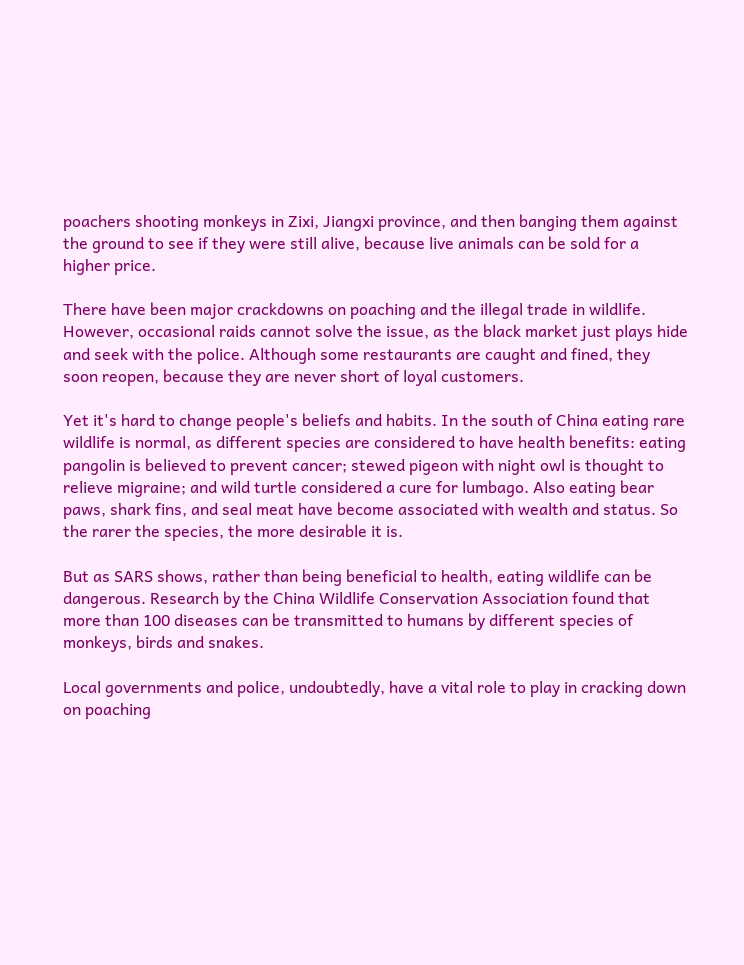poachers shooting monkeys in Zixi, Jiangxi province, and then banging them against the ground to see if they were still alive, because live animals can be sold for a higher price.

There have been major crackdowns on poaching and the illegal trade in wildlife. However, occasional raids cannot solve the issue, as the black market just plays hide and seek with the police. Although some restaurants are caught and fined, they soon reopen, because they are never short of loyal customers.

Yet it's hard to change people's beliefs and habits. In the south of China eating rare wildlife is normal, as different species are considered to have health benefits: eating pangolin is believed to prevent cancer; stewed pigeon with night owl is thought to relieve migraine; and wild turtle considered a cure for lumbago. Also eating bear paws, shark fins, and seal meat have become associated with wealth and status. So the rarer the species, the more desirable it is.

But as SARS shows, rather than being beneficial to health, eating wildlife can be dangerous. Research by the China Wildlife Conservation Association found that more than 100 diseases can be transmitted to humans by different species of monkeys, birds and snakes.

Local governments and police, undoubtedly, have a vital role to play in cracking down on poaching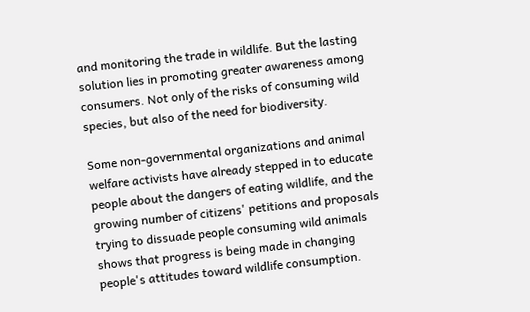and monitoring the trade in wildlife. But the lasting solution lies in promoting greater awareness among consumers. Not only of the risks of consuming wild species, but also of the need for biodiversity.

Some non-governmental organizations and animal welfare activists have already stepped in to educate people about the dangers of eating wildlife, and the growing number of citizens' petitions and proposals trying to dissuade people consuming wild animals shows that progress is being made in changing people's attitudes toward wildlife consumption.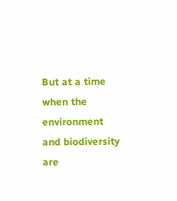But at a time when the environment and biodiversity are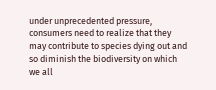under unprecedented pressure, consumers need to realize that they may contribute to species dying out and so diminish the biodiversity on which we all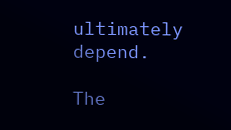ultimately depend.

The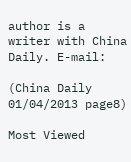author is a writer with China Daily. E-mail:

(China Daily 01/04/2013 page8)

Most Viewed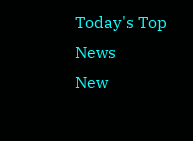Today's Top News
New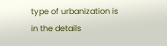type of urbanization is in the details